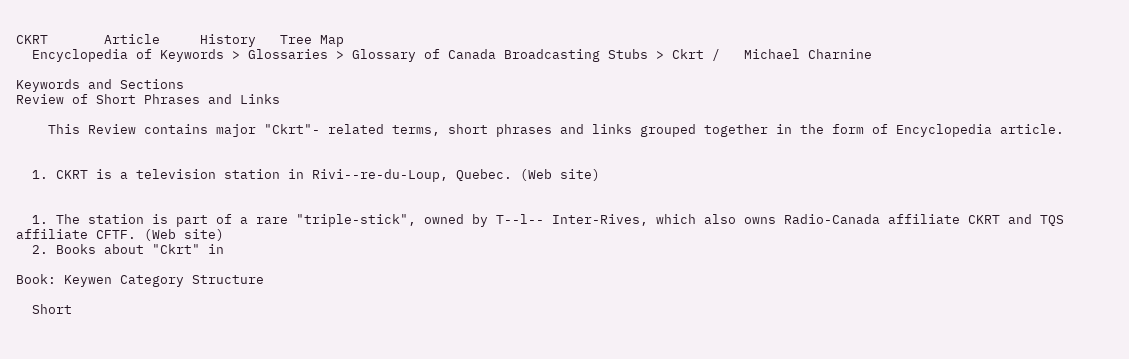CKRT       Article     History   Tree Map
  Encyclopedia of Keywords > Glossaries > Glossary of Canada Broadcasting Stubs > Ckrt /   Michael Charnine

Keywords and Sections
Review of Short Phrases and Links

    This Review contains major "Ckrt"- related terms, short phrases and links grouped together in the form of Encyclopedia article.


  1. CKRT is a television station in Rivi--re-du-Loup, Quebec. (Web site)


  1. The station is part of a rare "triple-stick", owned by T--l-- Inter-Rives, which also owns Radio-Canada affiliate CKRT and TQS affiliate CFTF. (Web site)
  2. Books about "Ckrt" in

Book: Keywen Category Structure

  Short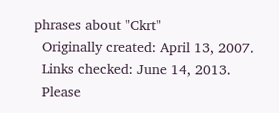phrases about "Ckrt"
  Originally created: April 13, 2007.
  Links checked: June 14, 2013.
  Please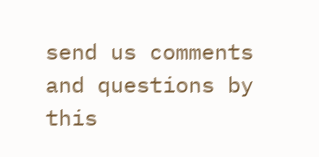send us comments and questions by this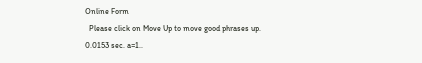Online Form
  Please click on Move Up to move good phrases up.
0.0153 sec. a=1..